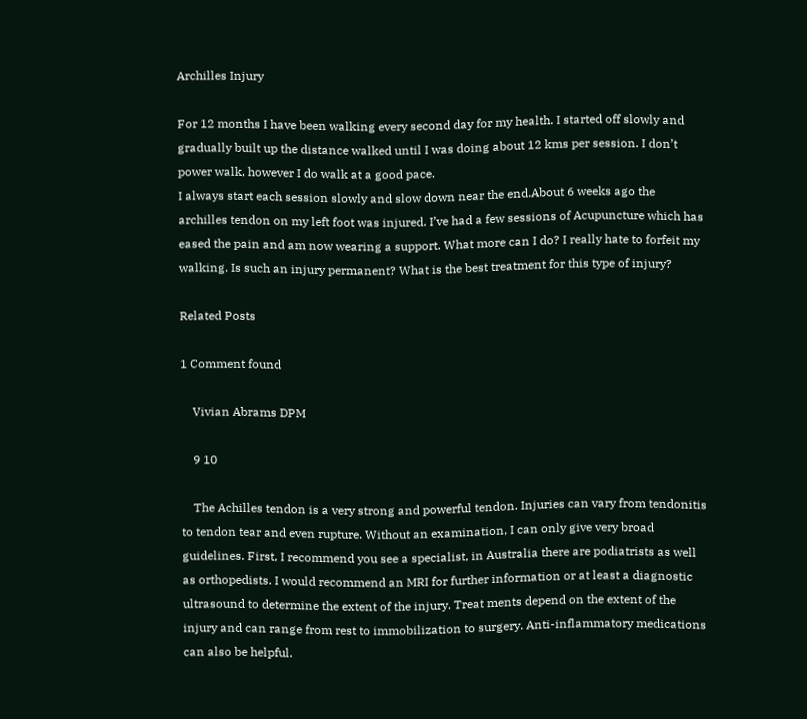Archilles Injury

For 12 months I have been walking every second day for my health. I started off slowly and gradually built up the distance walked until I was doing about 12 kms per session. I don’t power walk, however I do walk at a good pace.
I always start each session slowly and slow down near the end.About 6 weeks ago the archilles tendon on my left foot was injured. I’ve had a few sessions of Acupuncture which has eased the pain and am now wearing a support. What more can I do? I really hate to forfeit my walking. Is such an injury permanent? What is the best treatment for this type of injury?

Related Posts

1 Comment found

    Vivian Abrams DPM

    9 10

    The Achilles tendon is a very strong and powerful tendon. Injuries can vary from tendonitis to tendon tear and even rupture. Without an examination, I can only give very broad guidelines. First, I recommend you see a specialist, in Australia there are podiatrists as well as orthopedists. I would recommend an MRI for further information or at least a diagnostic ultrasound to determine the extent of the injury. Treat ments depend on the extent of the injury and can range from rest to immobilization to surgery. Anti-inflammatory medications can also be helpful.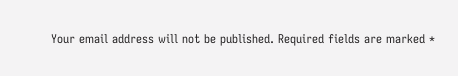Your email address will not be published. Required fields are marked *